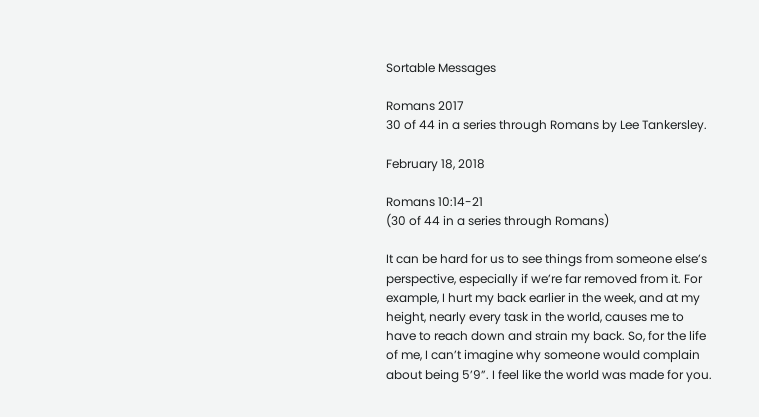Sortable Messages

Romans 2017
30 of 44 in a series through Romans by Lee Tankersley.

February 18, 2018

Romans 10:14-21
(30 of 44 in a series through Romans)

It can be hard for us to see things from someone else’s perspective, especially if we’re far removed from it. For example, I hurt my back earlier in the week, and at my height, nearly every task in the world, causes me to have to reach down and strain my back. So, for the life of me, I can’t imagine why someone would complain about being 5’9”. I feel like the world was made for you.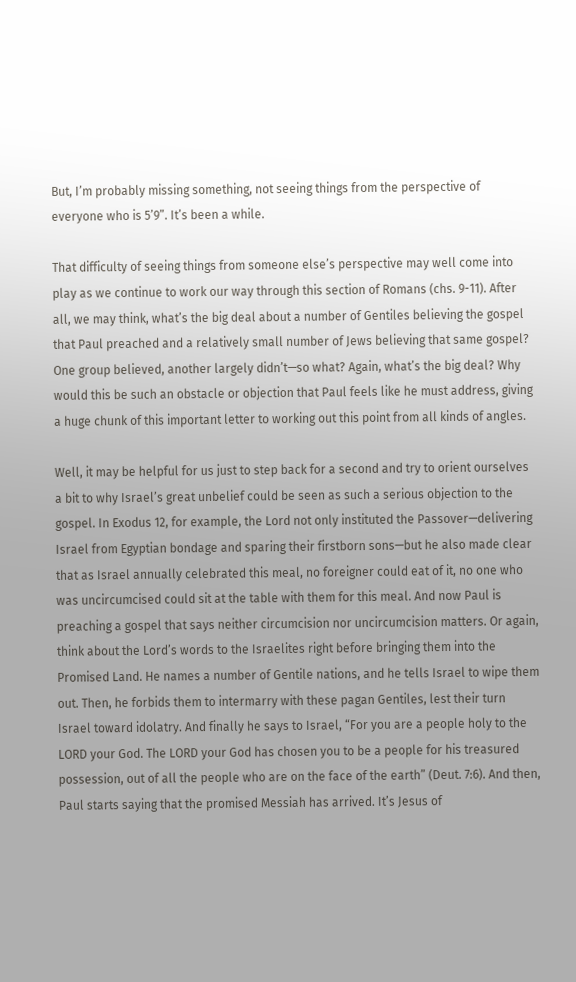But, I’m probably missing something, not seeing things from the perspective of everyone who is 5’9”. It’s been a while.

That difficulty of seeing things from someone else’s perspective may well come into play as we continue to work our way through this section of Romans (chs. 9-11). After all, we may think, what’s the big deal about a number of Gentiles believing the gospel that Paul preached and a relatively small number of Jews believing that same gospel? One group believed, another largely didn’t—so what? Again, what’s the big deal? Why would this be such an obstacle or objection that Paul feels like he must address, giving a huge chunk of this important letter to working out this point from all kinds of angles.

Well, it may be helpful for us just to step back for a second and try to orient ourselves a bit to why Israel’s great unbelief could be seen as such a serious objection to the gospel. In Exodus 12, for example, the Lord not only instituted the Passover—delivering Israel from Egyptian bondage and sparing their firstborn sons—but he also made clear that as Israel annually celebrated this meal, no foreigner could eat of it, no one who was uncircumcised could sit at the table with them for this meal. And now Paul is preaching a gospel that says neither circumcision nor uncircumcision matters. Or again, think about the Lord’s words to the Israelites right before bringing them into the Promised Land. He names a number of Gentile nations, and he tells Israel to wipe them out. Then, he forbids them to intermarry with these pagan Gentiles, lest their turn Israel toward idolatry. And finally he says to Israel, “For you are a people holy to the LORD your God. The LORD your God has chosen you to be a people for his treasured possession, out of all the people who are on the face of the earth” (Deut. 7:6). And then, Paul starts saying that the promised Messiah has arrived. It’s Jesus of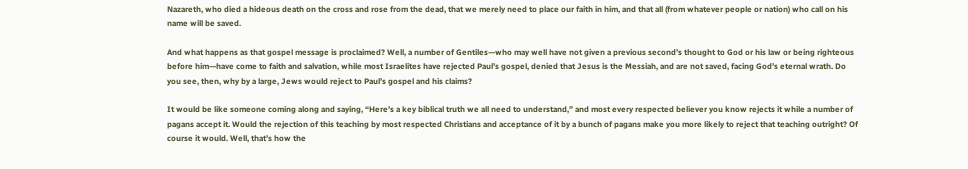Nazareth, who died a hideous death on the cross and rose from the dead, that we merely need to place our faith in him, and that all (from whatever people or nation) who call on his name will be saved.

And what happens as that gospel message is proclaimed? Well, a number of Gentiles—who may well have not given a previous second’s thought to God or his law or being righteous before him—have come to faith and salvation, while most Israelites have rejected Paul’s gospel, denied that Jesus is the Messiah, and are not saved, facing God’s eternal wrath. Do you see, then, why by a large, Jews would reject to Paul’s gospel and his claims?

It would be like someone coming along and saying, “Here’s a key biblical truth we all need to understand,” and most every respected believer you know rejects it while a number of pagans accept it. Would the rejection of this teaching by most respected Christians and acceptance of it by a bunch of pagans make you more likely to reject that teaching outright? Of course it would. Well, that’s how the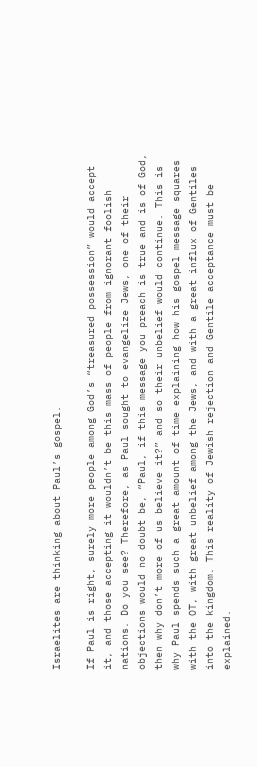Israelites are thinking about Paul’s gospel.

If Paul is right, surely more people among God’s “treasured possession” would accept it, and those accepting it wouldn’t be this mass of people from ignorant foolish nations. Do you see? Therefore, as Paul sought to evangelize Jews, one of their objections would no doubt be, “Paul, if this message you preach is true and is of God, then why don’t more of us believe it?” and so their unbelief would continue. This is why Paul spends such a great amount of time explaining how his gospel message squares with the OT, with great unbelief among the Jews, and with a great influx of Gentiles into the kingdom. This reality of Jewish rejection and Gentile acceptance must be explained.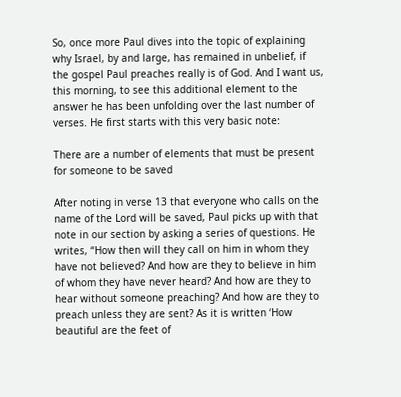So, once more Paul dives into the topic of explaining why Israel, by and large, has remained in unbelief, if the gospel Paul preaches really is of God. And I want us, this morning, to see this additional element to the answer he has been unfolding over the last number of verses. He first starts with this very basic note:

There are a number of elements that must be present for someone to be saved

After noting in verse 13 that everyone who calls on the name of the Lord will be saved, Paul picks up with that note in our section by asking a series of questions. He writes, “How then will they call on him in whom they have not believed? And how are they to believe in him of whom they have never heard? And how are they to hear without someone preaching? And how are they to preach unless they are sent? As it is written ‘How beautiful are the feet of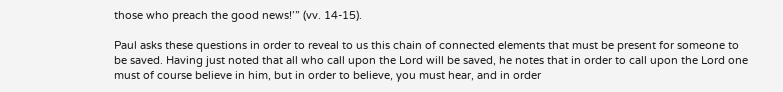those who preach the good news!’” (vv. 14-15).

Paul asks these questions in order to reveal to us this chain of connected elements that must be present for someone to be saved. Having just noted that all who call upon the Lord will be saved, he notes that in order to call upon the Lord one must of course believe in him, but in order to believe, you must hear, and in order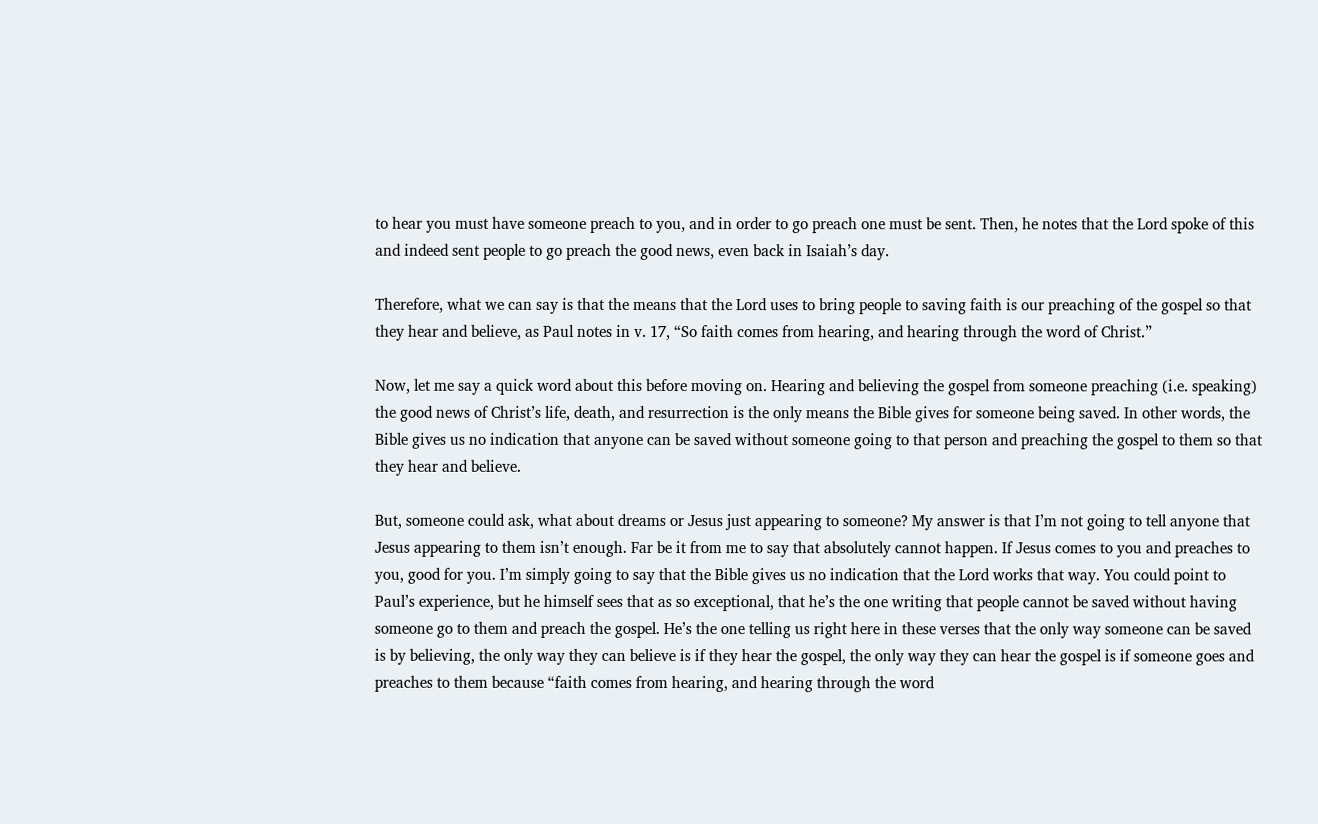to hear you must have someone preach to you, and in order to go preach one must be sent. Then, he notes that the Lord spoke of this and indeed sent people to go preach the good news, even back in Isaiah’s day.

Therefore, what we can say is that the means that the Lord uses to bring people to saving faith is our preaching of the gospel so that they hear and believe, as Paul notes in v. 17, “So faith comes from hearing, and hearing through the word of Christ.”

Now, let me say a quick word about this before moving on. Hearing and believing the gospel from someone preaching (i.e. speaking) the good news of Christ’s life, death, and resurrection is the only means the Bible gives for someone being saved. In other words, the Bible gives us no indication that anyone can be saved without someone going to that person and preaching the gospel to them so that they hear and believe.

But, someone could ask, what about dreams or Jesus just appearing to someone? My answer is that I’m not going to tell anyone that Jesus appearing to them isn’t enough. Far be it from me to say that absolutely cannot happen. If Jesus comes to you and preaches to you, good for you. I’m simply going to say that the Bible gives us no indication that the Lord works that way. You could point to Paul’s experience, but he himself sees that as so exceptional, that he’s the one writing that people cannot be saved without having someone go to them and preach the gospel. He’s the one telling us right here in these verses that the only way someone can be saved is by believing, the only way they can believe is if they hear the gospel, the only way they can hear the gospel is if someone goes and preaches to them because “faith comes from hearing, and hearing through the word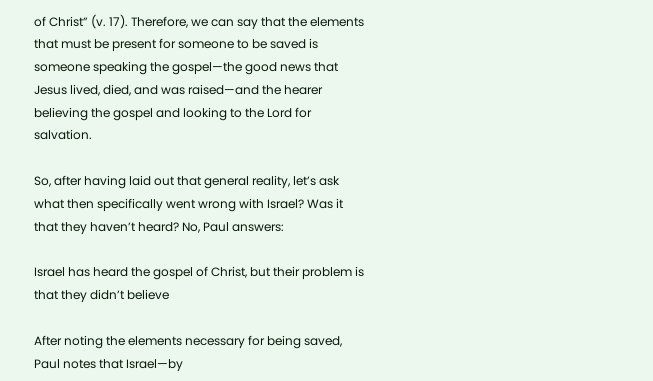of Christ” (v. 17). Therefore, we can say that the elements that must be present for someone to be saved is someone speaking the gospel—the good news that Jesus lived, died, and was raised—and the hearer believing the gospel and looking to the Lord for salvation.

So, after having laid out that general reality, let’s ask what then specifically went wrong with Israel? Was it that they haven’t heard? No, Paul answers:

Israel has heard the gospel of Christ, but their problem is that they didn’t believe

After noting the elements necessary for being saved, Paul notes that Israel—by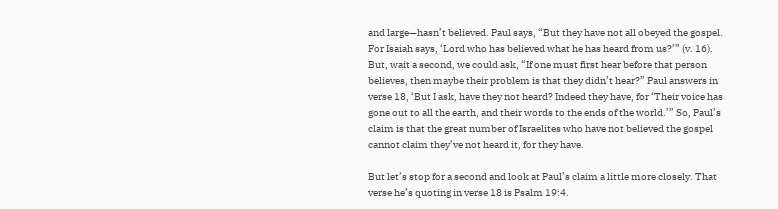and large—hasn’t believed. Paul says, “But they have not all obeyed the gospel. For Isaiah says, ‘Lord who has believed what he has heard from us?’” (v. 16). But, wait a second, we could ask, “If one must first hear before that person believes, then maybe their problem is that they didn’t hear?” Paul answers in verse 18, ‘But I ask, have they not heard? Indeed they have, for ‘Their voice has gone out to all the earth, and their words to the ends of the world.’” So, Paul’s claim is that the great number of Israelites who have not believed the gospel cannot claim they’ve not heard it, for they have.

But let’s stop for a second and look at Paul’s claim a little more closely. That verse he’s quoting in verse 18 is Psalm 19:4.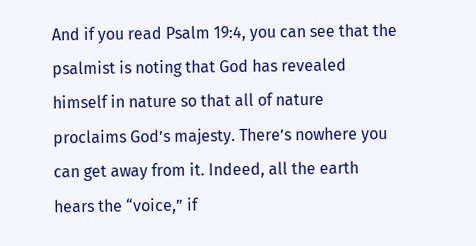And if you read Psalm 19:4, you can see that the psalmist is noting that God has revealed himself in nature so that all of nature proclaims God’s majesty. There’s nowhere you can get away from it. Indeed, all the earth hears the “voice,” if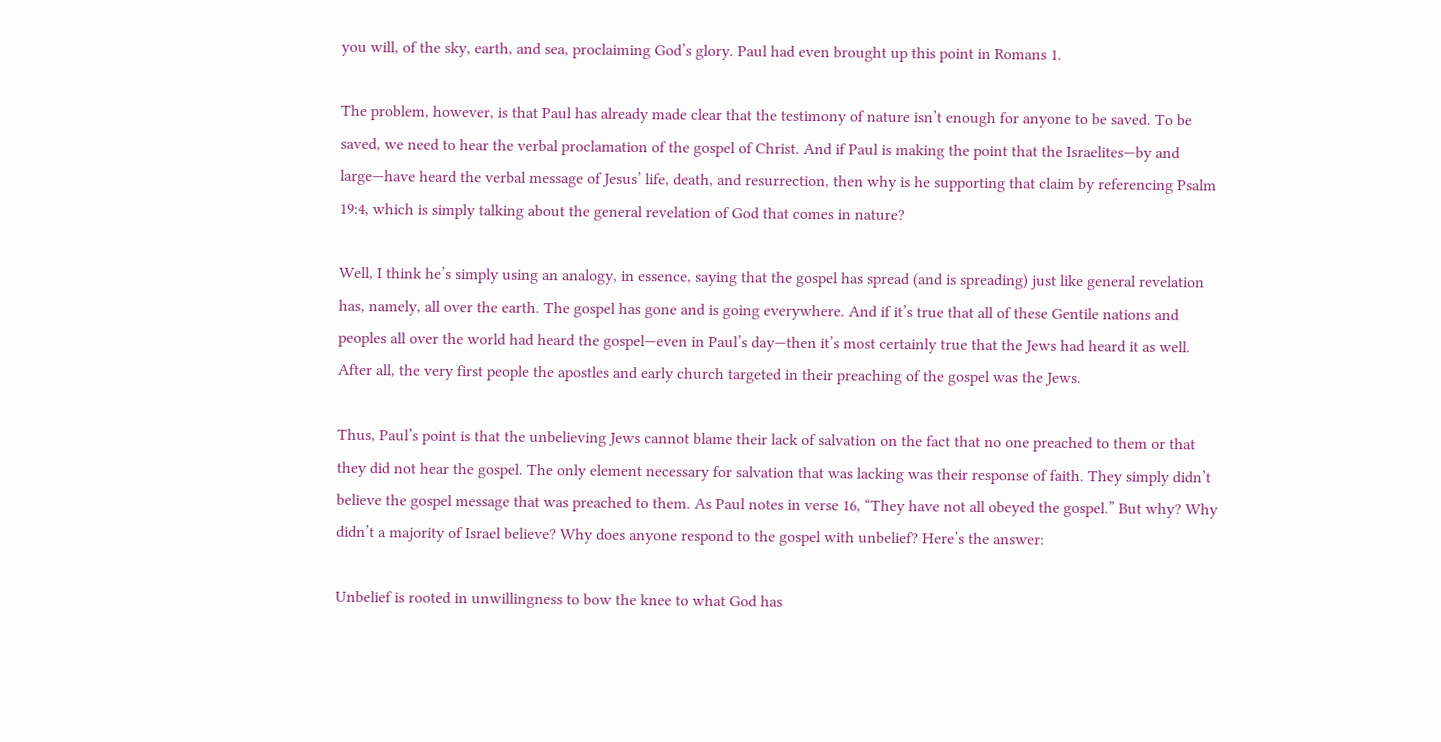you will, of the sky, earth, and sea, proclaiming God’s glory. Paul had even brought up this point in Romans 1.

The problem, however, is that Paul has already made clear that the testimony of nature isn’t enough for anyone to be saved. To be saved, we need to hear the verbal proclamation of the gospel of Christ. And if Paul is making the point that the Israelites—by and large—have heard the verbal message of Jesus’ life, death, and resurrection, then why is he supporting that claim by referencing Psalm 19:4, which is simply talking about the general revelation of God that comes in nature?

Well, I think he’s simply using an analogy, in essence, saying that the gospel has spread (and is spreading) just like general revelation has, namely, all over the earth. The gospel has gone and is going everywhere. And if it’s true that all of these Gentile nations and peoples all over the world had heard the gospel—even in Paul’s day—then it’s most certainly true that the Jews had heard it as well. After all, the very first people the apostles and early church targeted in their preaching of the gospel was the Jews.

Thus, Paul’s point is that the unbelieving Jews cannot blame their lack of salvation on the fact that no one preached to them or that they did not hear the gospel. The only element necessary for salvation that was lacking was their response of faith. They simply didn’t believe the gospel message that was preached to them. As Paul notes in verse 16, “They have not all obeyed the gospel.” But why? Why didn’t a majority of Israel believe? Why does anyone respond to the gospel with unbelief? Here’s the answer:

Unbelief is rooted in unwillingness to bow the knee to what God has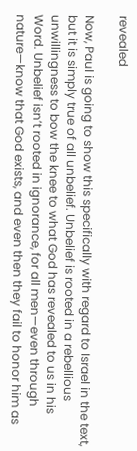revealed

Now, Paul is going to show this specifically with regard to Israel in the text, but it is simply true of all unbelief. Unbelief is rooted in a rebellious unwillingness to bow the knee to what God has revealed to us in his Word. Unbelief isn’t rooted in ignorance, for all men—even through nature—know that God exists, and even then they fail to honor him as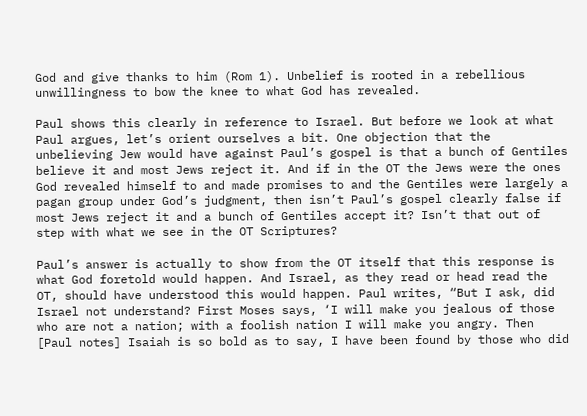God and give thanks to him (Rom 1). Unbelief is rooted in a rebellious unwillingness to bow the knee to what God has revealed.

Paul shows this clearly in reference to Israel. But before we look at what Paul argues, let’s orient ourselves a bit. One objection that the unbelieving Jew would have against Paul’s gospel is that a bunch of Gentiles believe it and most Jews reject it. And if in the OT the Jews were the ones God revealed himself to and made promises to and the Gentiles were largely a pagan group under God’s judgment, then isn’t Paul’s gospel clearly false if most Jews reject it and a bunch of Gentiles accept it? Isn’t that out of step with what we see in the OT Scriptures?

Paul’s answer is actually to show from the OT itself that this response is what God foretold would happen. And Israel, as they read or head read the OT, should have understood this would happen. Paul writes, “But I ask, did Israel not understand? First Moses says, ‘I will make you jealous of those who are not a nation; with a foolish nation I will make you angry. Then [Paul notes] Isaiah is so bold as to say, I have been found by those who did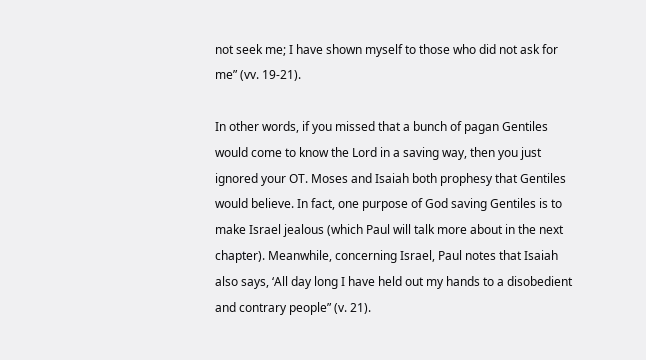not seek me; I have shown myself to those who did not ask for me” (vv. 19-21).

In other words, if you missed that a bunch of pagan Gentiles would come to know the Lord in a saving way, then you just ignored your OT. Moses and Isaiah both prophesy that Gentiles would believe. In fact, one purpose of God saving Gentiles is to make Israel jealous (which Paul will talk more about in the next chapter). Meanwhile, concerning Israel, Paul notes that Isaiah also says, ‘All day long I have held out my hands to a disobedient and contrary people” (v. 21).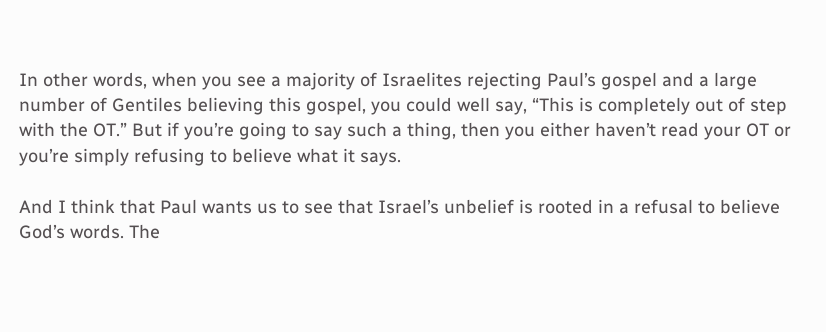In other words, when you see a majority of Israelites rejecting Paul’s gospel and a large number of Gentiles believing this gospel, you could well say, “This is completely out of step with the OT.” But if you’re going to say such a thing, then you either haven’t read your OT or you’re simply refusing to believe what it says.

And I think that Paul wants us to see that Israel’s unbelief is rooted in a refusal to believe God’s words. The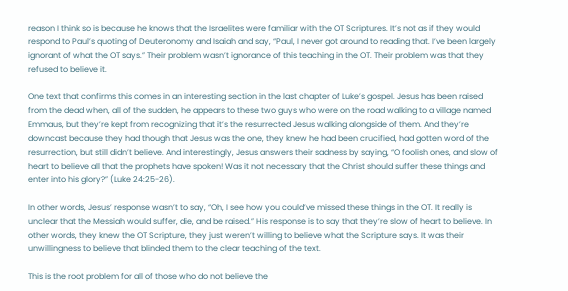reason I think so is because he knows that the Israelites were familiar with the OT Scriptures. It’s not as if they would respond to Paul’s quoting of Deuteronomy and Isaiah and say, “Paul, I never got around to reading that. I’ve been largely ignorant of what the OT says.” Their problem wasn’t ignorance of this teaching in the OT. Their problem was that they refused to believe it.

One text that confirms this comes in an interesting section in the last chapter of Luke’s gospel. Jesus has been raised from the dead when, all of the sudden, he appears to these two guys who were on the road walking to a village named Emmaus, but they’re kept from recognizing that it’s the resurrected Jesus walking alongside of them. And they’re downcast because they had though that Jesus was the one, they knew he had been crucified, had gotten word of the resurrection, but still didn’t believe. And interestingly, Jesus answers their sadness by saying, “O foolish ones, and slow of heart to believe all that the prophets have spoken! Was it not necessary that the Christ should suffer these things and enter into his glory?” (Luke 24:25-26).

In other words, Jesus’ response wasn’t to say, “Oh, I see how you could’ve missed these things in the OT. It really is unclear that the Messiah would suffer, die, and be raised.” His response is to say that they’re slow of heart to believe. In other words, they knew the OT Scripture, they just weren’t willing to believe what the Scripture says. It was their unwillingness to believe that blinded them to the clear teaching of the text.

This is the root problem for all of those who do not believe the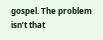gospel. The problem isn’t that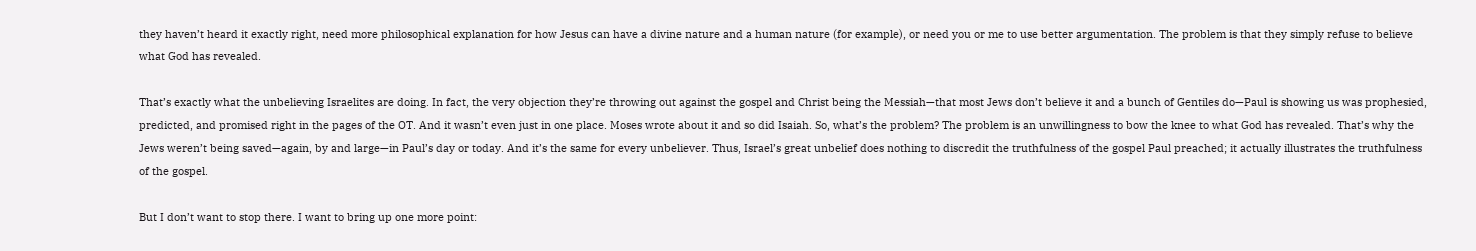they haven’t heard it exactly right, need more philosophical explanation for how Jesus can have a divine nature and a human nature (for example), or need you or me to use better argumentation. The problem is that they simply refuse to believe what God has revealed.

That’s exactly what the unbelieving Israelites are doing. In fact, the very objection they’re throwing out against the gospel and Christ being the Messiah—that most Jews don’t believe it and a bunch of Gentiles do—Paul is showing us was prophesied, predicted, and promised right in the pages of the OT. And it wasn’t even just in one place. Moses wrote about it and so did Isaiah. So, what’s the problem? The problem is an unwillingness to bow the knee to what God has revealed. That’s why the Jews weren’t being saved—again, by and large—in Paul’s day or today. And it’s the same for every unbeliever. Thus, Israel’s great unbelief does nothing to discredit the truthfulness of the gospel Paul preached; it actually illustrates the truthfulness of the gospel.

But I don’t want to stop there. I want to bring up one more point: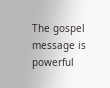The gospel message is powerful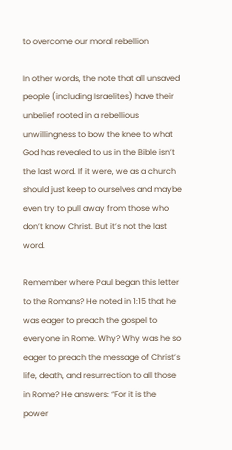to overcome our moral rebellion

In other words, the note that all unsaved people (including Israelites) have their unbelief rooted in a rebellious unwillingness to bow the knee to what God has revealed to us in the Bible isn’t the last word. If it were, we as a church should just keep to ourselves and maybe even try to pull away from those who don’t know Christ. But it’s not the last word.

Remember where Paul began this letter to the Romans? He noted in 1:15 that he was eager to preach the gospel to everyone in Rome. Why? Why was he so eager to preach the message of Christ’s life, death, and resurrection to all those in Rome? He answers: “For it is the power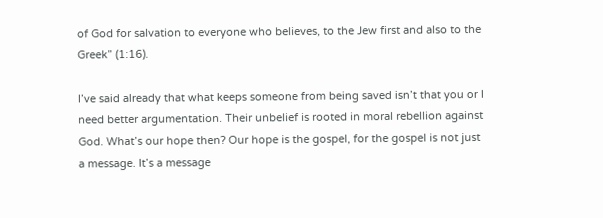of God for salvation to everyone who believes, to the Jew first and also to the Greek” (1:16).

I’ve said already that what keeps someone from being saved isn’t that you or I need better argumentation. Their unbelief is rooted in moral rebellion against God. What’s our hope then? Our hope is the gospel, for the gospel is not just a message. It’s a message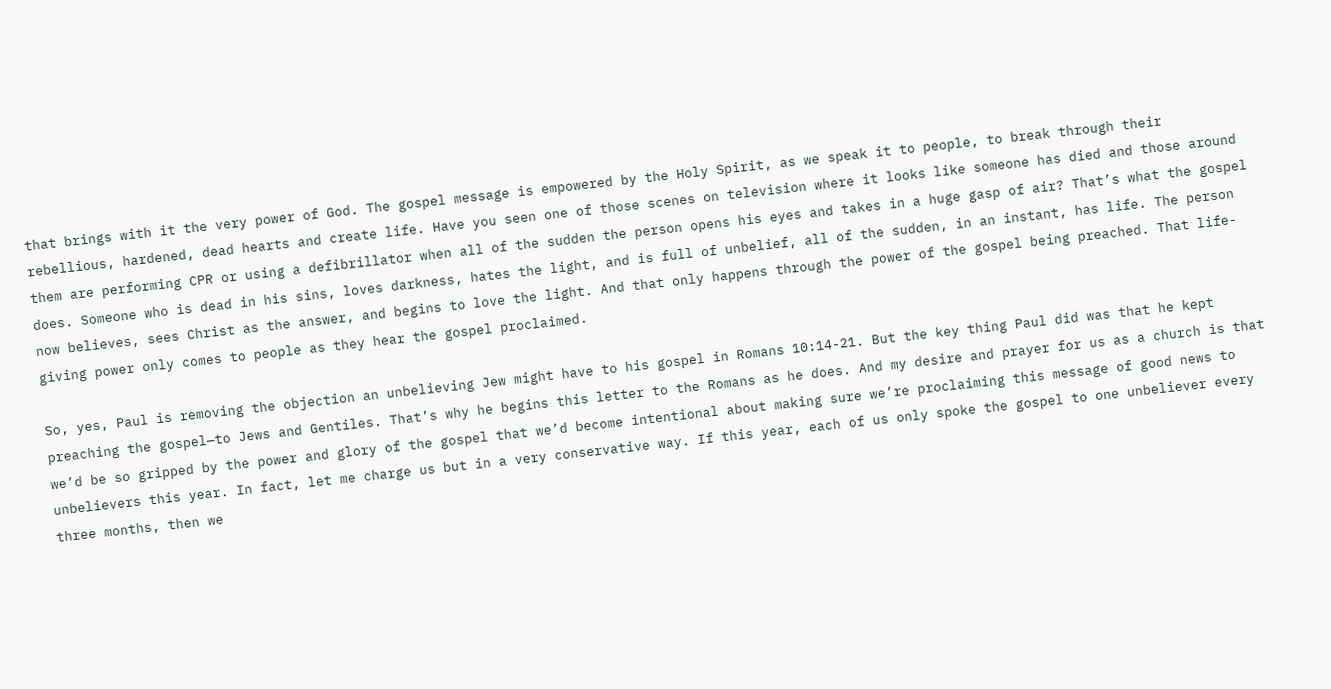that brings with it the very power of God. The gospel message is empowered by the Holy Spirit, as we speak it to people, to break through their rebellious, hardened, dead hearts and create life. Have you seen one of those scenes on television where it looks like someone has died and those around them are performing CPR or using a defibrillator when all of the sudden the person opens his eyes and takes in a huge gasp of air? That’s what the gospel does. Someone who is dead in his sins, loves darkness, hates the light, and is full of unbelief, all of the sudden, in an instant, has life. The person now believes, sees Christ as the answer, and begins to love the light. And that only happens through the power of the gospel being preached. That life-giving power only comes to people as they hear the gospel proclaimed.

So, yes, Paul is removing the objection an unbelieving Jew might have to his gospel in Romans 10:14-21. But the key thing Paul did was that he kept preaching the gospel—to Jews and Gentiles. That’s why he begins this letter to the Romans as he does. And my desire and prayer for us as a church is that we’d be so gripped by the power and glory of the gospel that we’d become intentional about making sure we’re proclaiming this message of good news to unbelievers this year. In fact, let me charge us but in a very conservative way. If this year, each of us only spoke the gospel to one unbeliever every three months, then we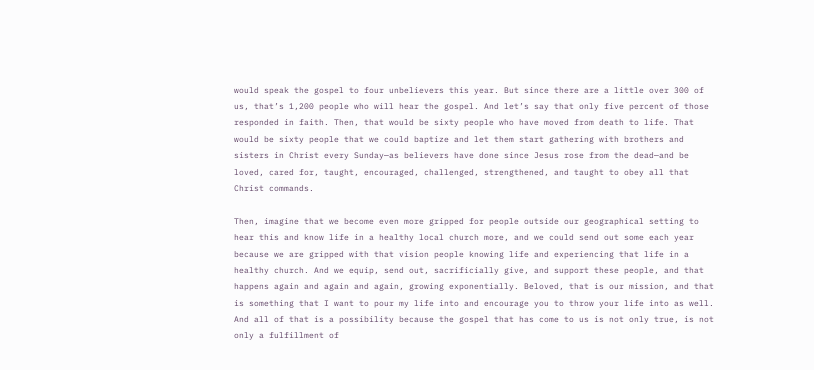would speak the gospel to four unbelievers this year. But since there are a little over 300 of us, that’s 1,200 people who will hear the gospel. And let’s say that only five percent of those responded in faith. Then, that would be sixty people who have moved from death to life. That would be sixty people that we could baptize and let them start gathering with brothers and sisters in Christ every Sunday—as believers have done since Jesus rose from the dead—and be loved, cared for, taught, encouraged, challenged, strengthened, and taught to obey all that Christ commands.

Then, imagine that we become even more gripped for people outside our geographical setting to hear this and know life in a healthy local church more, and we could send out some each year because we are gripped with that vision people knowing life and experiencing that life in a healthy church. And we equip, send out, sacrificially give, and support these people, and that happens again and again and again, growing exponentially. Beloved, that is our mission, and that is something that I want to pour my life into and encourage you to throw your life into as well. And all of that is a possibility because the gospel that has come to us is not only true, is not only a fulfillment of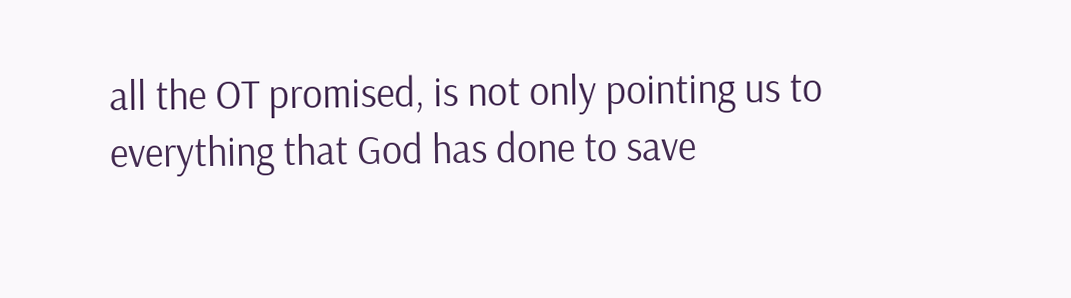all the OT promised, is not only pointing us to everything that God has done to save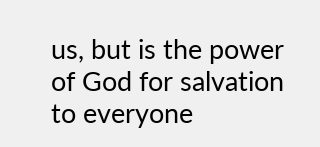us, but is the power of God for salvation to everyone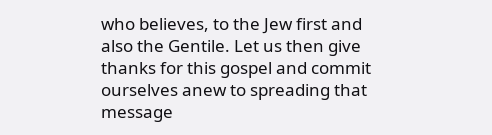who believes, to the Jew first and also the Gentile. Let us then give thanks for this gospel and commit ourselves anew to spreading that message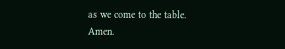as we come to the table. Amen.